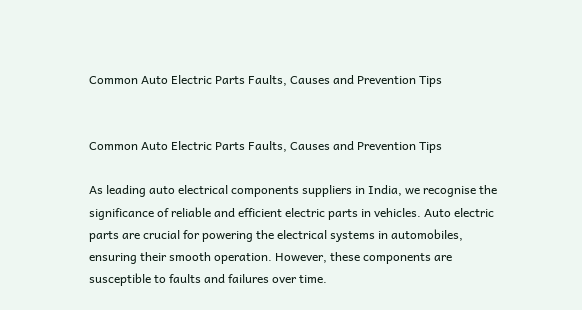Common Auto Electric Parts Faults, Causes and Prevention Tips


Common Auto Electric Parts Faults, Causes and Prevention Tips

As leading auto electrical components suppliers in India, we recognise the significance of reliable and efficient electric parts in vehicles. Auto electric parts are crucial for powering the electrical systems in automobiles, ensuring their smooth operation. However, these components are susceptible to faults and failures over time.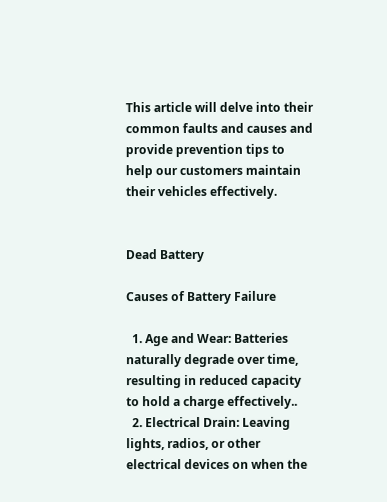This article will delve into their common faults and causes and provide prevention tips to help our customers maintain their vehicles effectively.


Dead Battery

Causes of Battery Failure

  1. Age and Wear: Batteries naturally degrade over time, resulting in reduced capacity to hold a charge effectively..
  2. Electrical Drain: Leaving lights, radios, or other electrical devices on when the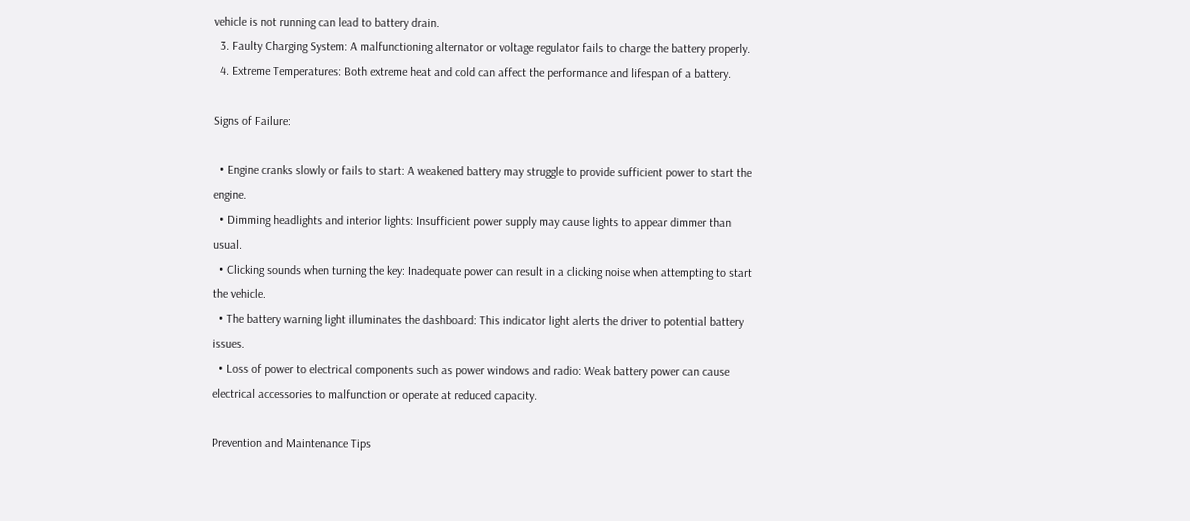vehicle is not running can lead to battery drain.
  3. Faulty Charging System: A malfunctioning alternator or voltage regulator fails to charge the battery properly.
  4. Extreme Temperatures: Both extreme heat and cold can affect the performance and lifespan of a battery.

Signs of Failure:

  • Engine cranks slowly or fails to start: A weakened battery may struggle to provide sufficient power to start the engine.
  • Dimming headlights and interior lights: Insufficient power supply may cause lights to appear dimmer than usual.
  • Clicking sounds when turning the key: Inadequate power can result in a clicking noise when attempting to start the vehicle.
  • The battery warning light illuminates the dashboard: This indicator light alerts the driver to potential battery issues.
  • Loss of power to electrical components such as power windows and radio: Weak battery power can cause electrical accessories to malfunction or operate at reduced capacity.

Prevention and Maintenance Tips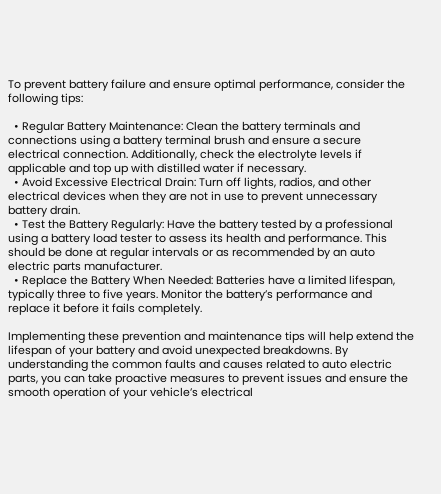To prevent battery failure and ensure optimal performance, consider the following tips:

  • Regular Battery Maintenance: Clean the battery terminals and connections using a battery terminal brush and ensure a secure electrical connection. Additionally, check the electrolyte levels if applicable and top up with distilled water if necessary.
  • Avoid Excessive Electrical Drain: Turn off lights, radios, and other electrical devices when they are not in use to prevent unnecessary battery drain.
  • Test the Battery Regularly: Have the battery tested by a professional using a battery load tester to assess its health and performance. This should be done at regular intervals or as recommended by an auto electric parts manufacturer.
  • Replace the Battery When Needed: Batteries have a limited lifespan, typically three to five years. Monitor the battery’s performance and replace it before it fails completely.

Implementing these prevention and maintenance tips will help extend the lifespan of your battery and avoid unexpected breakdowns. By understanding the common faults and causes related to auto electric parts, you can take proactive measures to prevent issues and ensure the smooth operation of your vehicle’s electrical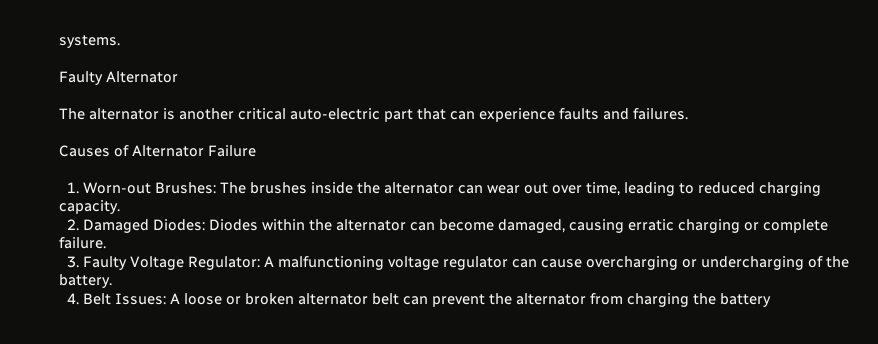systems.

Faulty Alternator

The alternator is another critical auto-electric part that can experience faults and failures.

Causes of Alternator Failure

  1. Worn-out Brushes: The brushes inside the alternator can wear out over time, leading to reduced charging capacity.
  2. Damaged Diodes: Diodes within the alternator can become damaged, causing erratic charging or complete failure.
  3. Faulty Voltage Regulator: A malfunctioning voltage regulator can cause overcharging or undercharging of the battery.
  4. Belt Issues: A loose or broken alternator belt can prevent the alternator from charging the battery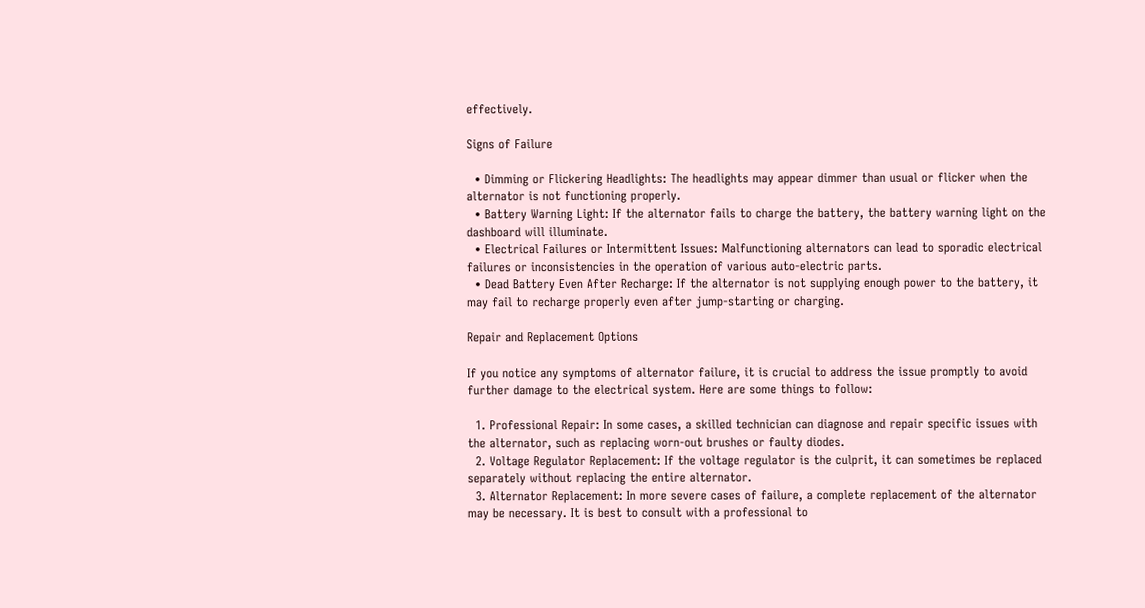effectively.

Signs of Failure

  • Dimming or Flickering Headlights: The headlights may appear dimmer than usual or flicker when the alternator is not functioning properly.
  • Battery Warning Light: If the alternator fails to charge the battery, the battery warning light on the dashboard will illuminate.
  • Electrical Failures or Intermittent Issues: Malfunctioning alternators can lead to sporadic electrical failures or inconsistencies in the operation of various auto-electric parts.
  • Dead Battery Even After Recharge: If the alternator is not supplying enough power to the battery, it may fail to recharge properly even after jump-starting or charging.

Repair and Replacement Options

If you notice any symptoms of alternator failure, it is crucial to address the issue promptly to avoid further damage to the electrical system. Here are some things to follow:

  1. Professional Repair: In some cases, a skilled technician can diagnose and repair specific issues with the alternator, such as replacing worn-out brushes or faulty diodes.
  2. Voltage Regulator Replacement: If the voltage regulator is the culprit, it can sometimes be replaced separately without replacing the entire alternator.
  3. Alternator Replacement: In more severe cases of failure, a complete replacement of the alternator may be necessary. It is best to consult with a professional to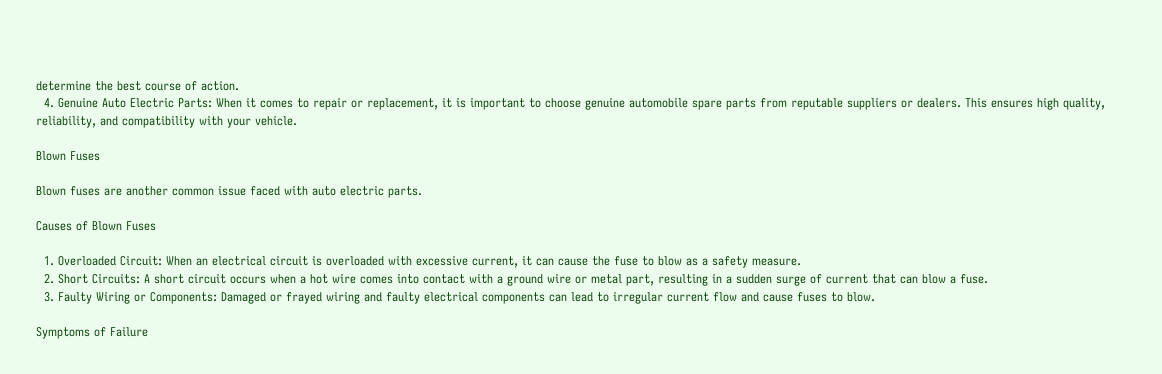determine the best course of action.
  4. Genuine Auto Electric Parts: When it comes to repair or replacement, it is important to choose genuine automobile spare parts from reputable suppliers or dealers. This ensures high quality, reliability, and compatibility with your vehicle.

Blown Fuses

Blown fuses are another common issue faced with auto electric parts.

Causes of Blown Fuses

  1. Overloaded Circuit: When an electrical circuit is overloaded with excessive current, it can cause the fuse to blow as a safety measure.
  2. Short Circuits: A short circuit occurs when a hot wire comes into contact with a ground wire or metal part, resulting in a sudden surge of current that can blow a fuse.
  3. Faulty Wiring or Components: Damaged or frayed wiring and faulty electrical components can lead to irregular current flow and cause fuses to blow.

Symptoms of Failure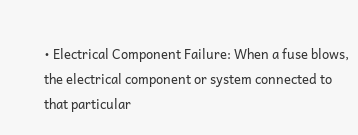• Electrical Component Failure: When a fuse blows, the electrical component or system connected to that particular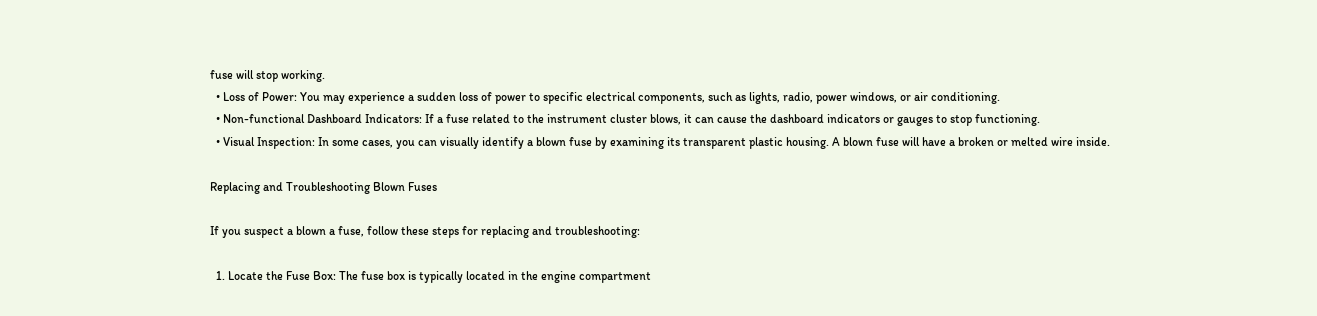fuse will stop working.
  • Loss of Power: You may experience a sudden loss of power to specific electrical components, such as lights, radio, power windows, or air conditioning.
  • Non-functional Dashboard Indicators: If a fuse related to the instrument cluster blows, it can cause the dashboard indicators or gauges to stop functioning.
  • Visual Inspection: In some cases, you can visually identify a blown fuse by examining its transparent plastic housing. A blown fuse will have a broken or melted wire inside.

Replacing and Troubleshooting Blown Fuses

If you suspect a blown a fuse, follow these steps for replacing and troubleshooting:

  1. Locate the Fuse Box: The fuse box is typically located in the engine compartment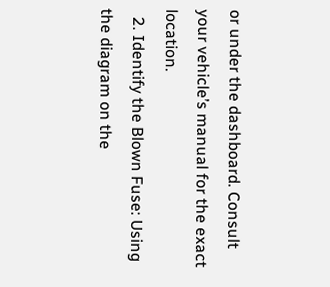or under the dashboard. Consult your vehicle’s manual for the exact location.
  2. Identify the Blown Fuse: Using the diagram on the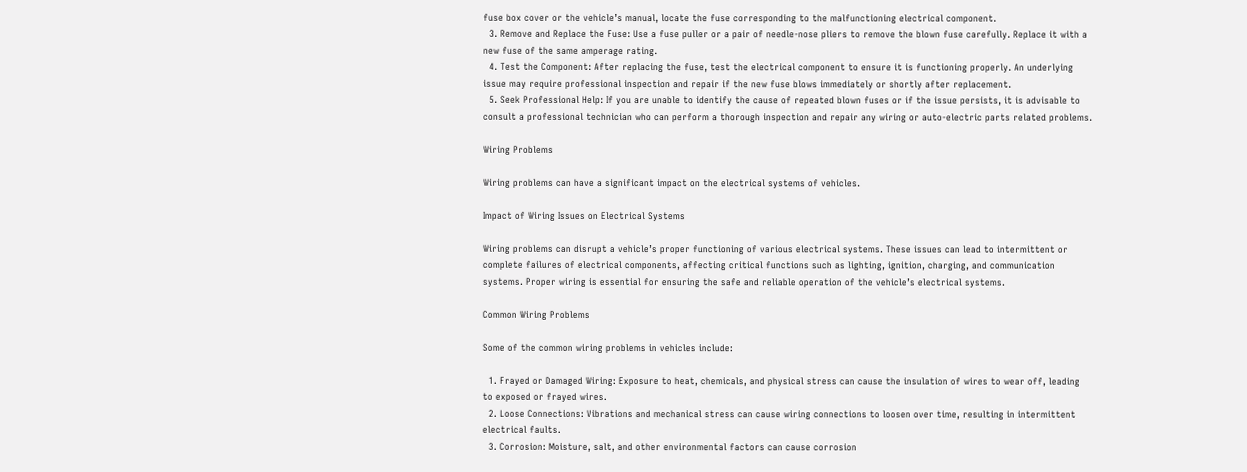fuse box cover or the vehicle’s manual, locate the fuse corresponding to the malfunctioning electrical component.
  3. Remove and Replace the Fuse: Use a fuse puller or a pair of needle-nose pliers to remove the blown fuse carefully. Replace it with a new fuse of the same amperage rating.
  4. Test the Component: After replacing the fuse, test the electrical component to ensure it is functioning properly. An underlying issue may require professional inspection and repair if the new fuse blows immediately or shortly after replacement.
  5. Seek Professional Help: If you are unable to identify the cause of repeated blown fuses or if the issue persists, it is advisable to consult a professional technician who can perform a thorough inspection and repair any wiring or auto-electric parts related problems.

Wiring Problems

Wiring problems can have a significant impact on the electrical systems of vehicles.

Impact of Wiring Issues on Electrical Systems

Wiring problems can disrupt a vehicle’s proper functioning of various electrical systems. These issues can lead to intermittent or complete failures of electrical components, affecting critical functions such as lighting, ignition, charging, and communication systems. Proper wiring is essential for ensuring the safe and reliable operation of the vehicle’s electrical systems.

Common Wiring Problems

Some of the common wiring problems in vehicles include:

  1. Frayed or Damaged Wiring: Exposure to heat, chemicals, and physical stress can cause the insulation of wires to wear off, leading to exposed or frayed wires.
  2. Loose Connections: Vibrations and mechanical stress can cause wiring connections to loosen over time, resulting in intermittent electrical faults.
  3. Corrosion: Moisture, salt, and other environmental factors can cause corrosion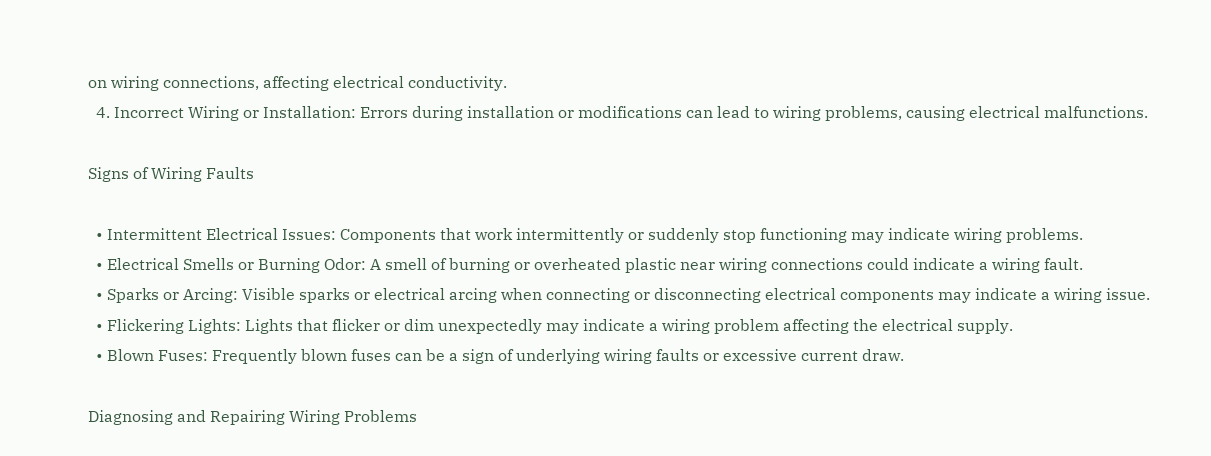on wiring connections, affecting electrical conductivity.
  4. Incorrect Wiring or Installation: Errors during installation or modifications can lead to wiring problems, causing electrical malfunctions.

Signs of Wiring Faults

  • Intermittent Electrical Issues: Components that work intermittently or suddenly stop functioning may indicate wiring problems.
  • Electrical Smells or Burning Odor: A smell of burning or overheated plastic near wiring connections could indicate a wiring fault.
  • Sparks or Arcing: Visible sparks or electrical arcing when connecting or disconnecting electrical components may indicate a wiring issue.
  • Flickering Lights: Lights that flicker or dim unexpectedly may indicate a wiring problem affecting the electrical supply.
  • Blown Fuses: Frequently blown fuses can be a sign of underlying wiring faults or excessive current draw.

Diagnosing and Repairing Wiring Problems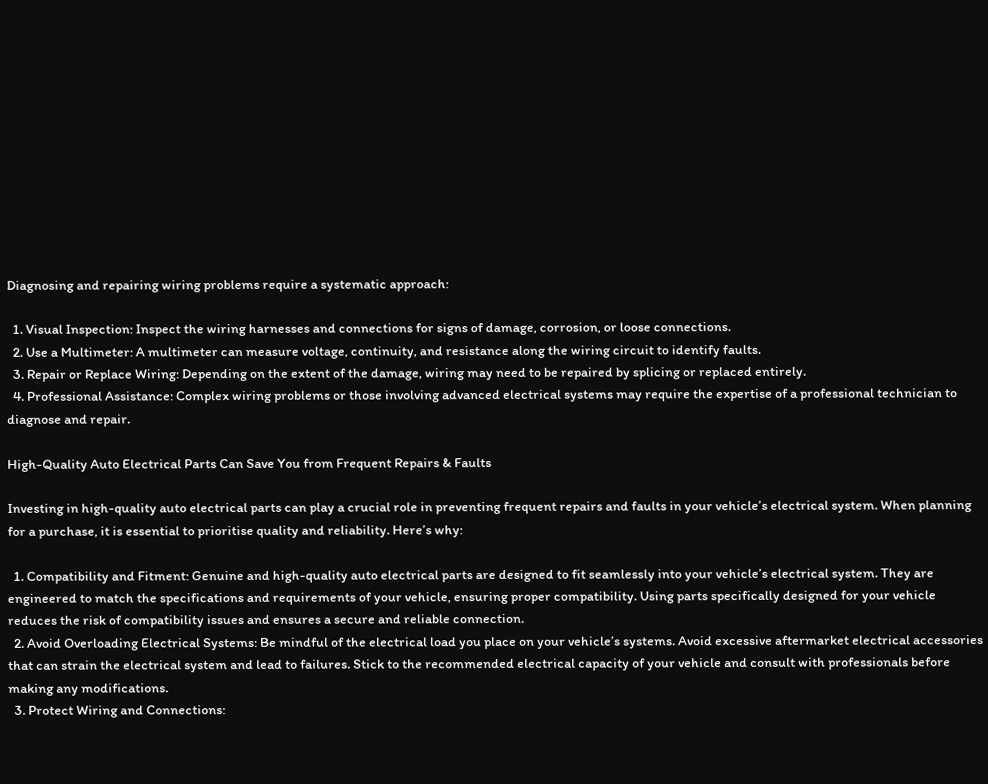Diagnosing and repairing wiring problems require a systematic approach:

  1. Visual Inspection: Inspect the wiring harnesses and connections for signs of damage, corrosion, or loose connections.
  2. Use a Multimeter: A multimeter can measure voltage, continuity, and resistance along the wiring circuit to identify faults.
  3. Repair or Replace Wiring: Depending on the extent of the damage, wiring may need to be repaired by splicing or replaced entirely.
  4. Professional Assistance: Complex wiring problems or those involving advanced electrical systems may require the expertise of a professional technician to diagnose and repair.

High-Quality Auto Electrical Parts Can Save You from Frequent Repairs & Faults

Investing in high-quality auto electrical parts can play a crucial role in preventing frequent repairs and faults in your vehicle’s electrical system. When planning for a purchase, it is essential to prioritise quality and reliability. Here’s why:

  1. Compatibility and Fitment: Genuine and high-quality auto electrical parts are designed to fit seamlessly into your vehicle’s electrical system. They are engineered to match the specifications and requirements of your vehicle, ensuring proper compatibility. Using parts specifically designed for your vehicle reduces the risk of compatibility issues and ensures a secure and reliable connection.
  2. Avoid Overloading Electrical Systems: Be mindful of the electrical load you place on your vehicle’s systems. Avoid excessive aftermarket electrical accessories that can strain the electrical system and lead to failures. Stick to the recommended electrical capacity of your vehicle and consult with professionals before making any modifications.
  3. Protect Wiring and Connections: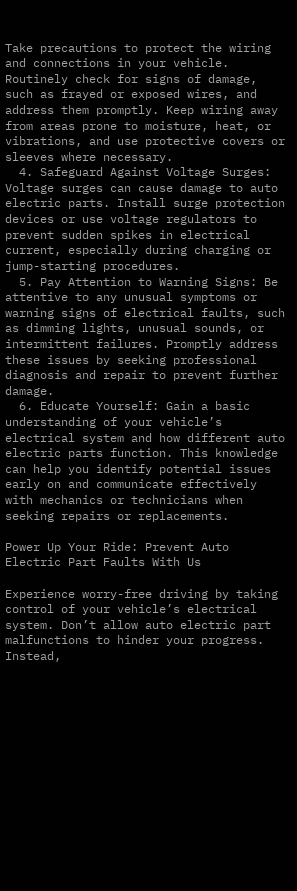Take precautions to protect the wiring and connections in your vehicle. Routinely check for signs of damage, such as frayed or exposed wires, and address them promptly. Keep wiring away from areas prone to moisture, heat, or vibrations, and use protective covers or sleeves where necessary.
  4. Safeguard Against Voltage Surges: Voltage surges can cause damage to auto electric parts. Install surge protection devices or use voltage regulators to prevent sudden spikes in electrical current, especially during charging or jump-starting procedures.
  5. Pay Attention to Warning Signs: Be attentive to any unusual symptoms or warning signs of electrical faults, such as dimming lights, unusual sounds, or intermittent failures. Promptly address these issues by seeking professional diagnosis and repair to prevent further damage.
  6. Educate Yourself: Gain a basic understanding of your vehicle’s electrical system and how different auto electric parts function. This knowledge can help you identify potential issues early on and communicate effectively with mechanics or technicians when seeking repairs or replacements.

Power Up Your Ride: Prevent Auto Electric Part Faults With Us

Experience worry-free driving by taking control of your vehicle’s electrical system. Don’t allow auto electric part malfunctions to hinder your progress. Instead,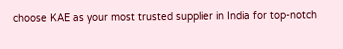choose KAE as your most trusted supplier in India for top-notch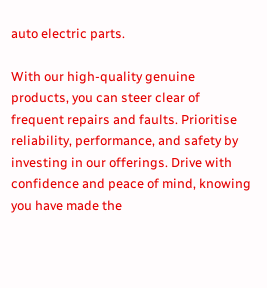auto electric parts.

With our high-quality genuine products, you can steer clear of frequent repairs and faults. Prioritise reliability, performance, and safety by investing in our offerings. Drive with confidence and peace of mind, knowing you have made the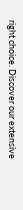right choice. Discover our extensive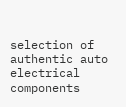selection of authentic auto electrical components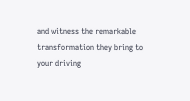and witness the remarkable transformation they bring to your driving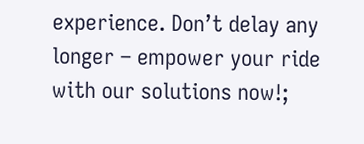experience. Don’t delay any longer – empower your ride with our solutions now!;